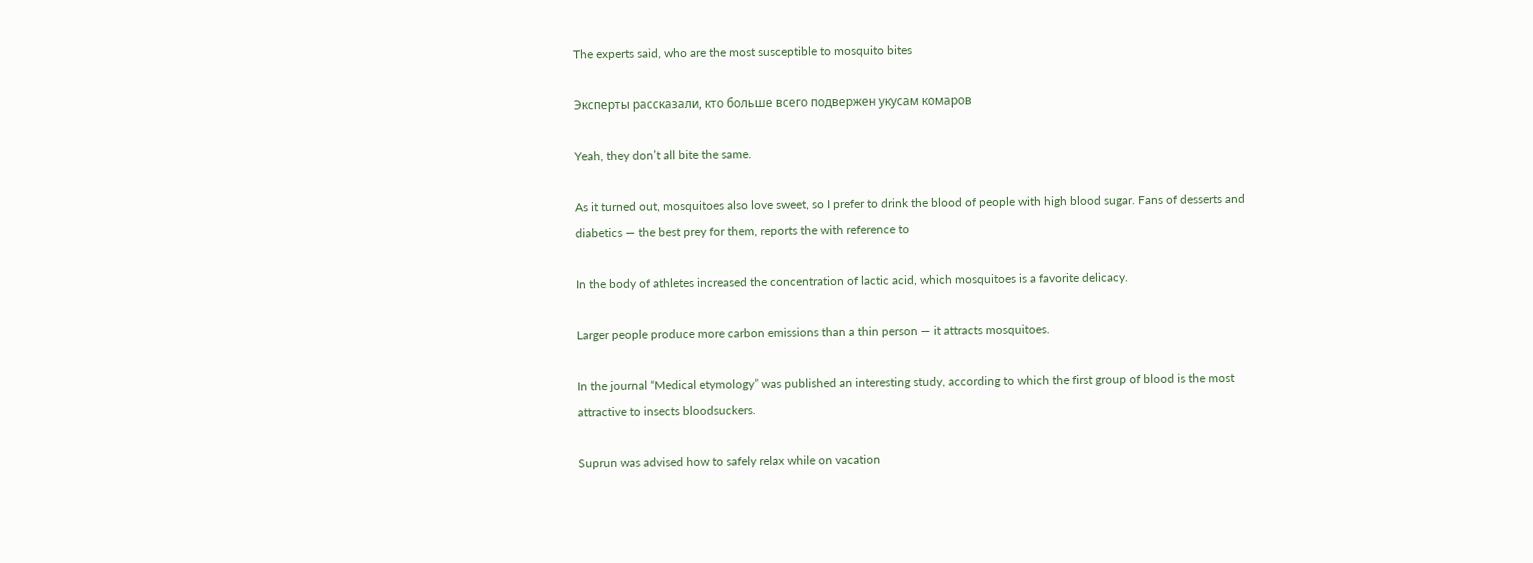The experts said, who are the most susceptible to mosquito bites

Эксперты рассказали, кто больше всего подвержен укусам комаров

Yeah, they don’t all bite the same.

As it turned out, mosquitoes also love sweet, so I prefer to drink the blood of people with high blood sugar. Fans of desserts and diabetics — the best prey for them, reports the with reference to

In the body of athletes increased the concentration of lactic acid, which mosquitoes is a favorite delicacy.

Larger people produce more carbon emissions than a thin person — it attracts mosquitoes.

In the journal “Medical etymology” was published an interesting study, according to which the first group of blood is the most attractive to insects bloodsuckers.

Suprun was advised how to safely relax while on vacation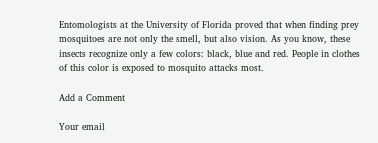Entomologists at the University of Florida proved that when finding prey mosquitoes are not only the smell, but also vision. As you know, these insects recognize only a few colors: black, blue and red. People in clothes of this color is exposed to mosquito attacks most.

Add a Comment

Your email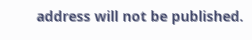address will not be published.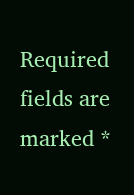Required fields are marked *